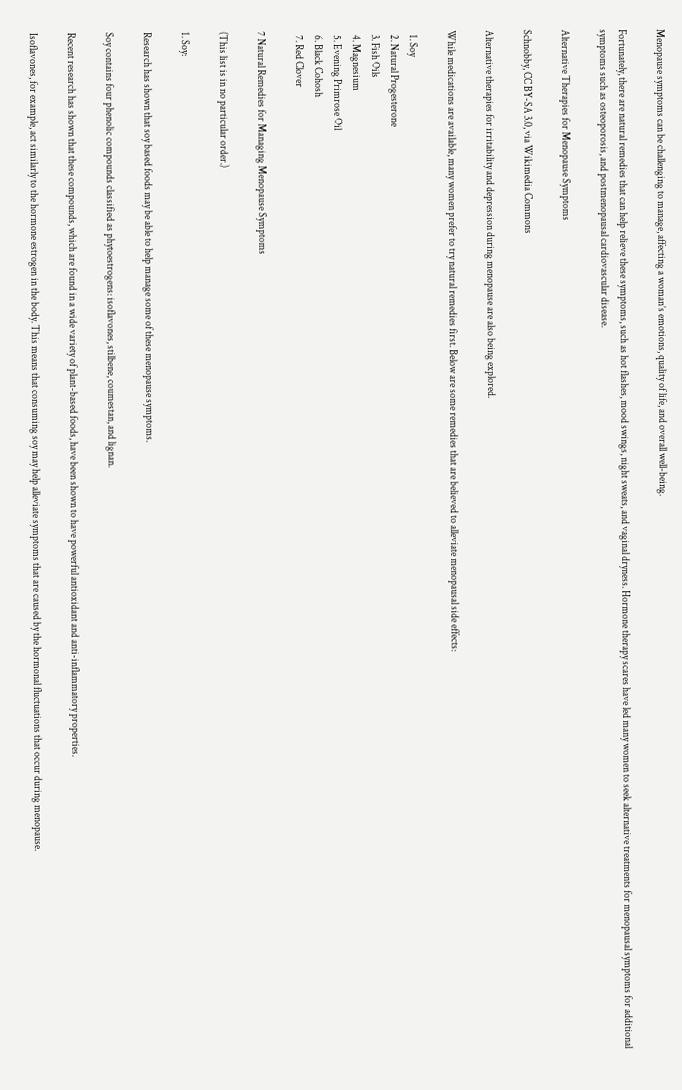Menopause symptoms can be challenging to manage, affecting a woman’s emotions, quality of life, and overall well-being.

Fortunately, there are natural remedies that can help relieve these symptoms, such as hot flashes, mood swings, night sweats, and vaginal dryness. Hormone therapy scares have led many women to seek alternative treatments for menopausal symptoms for additional symptoms such as osteoporosis, and postmenopausal cardiovascular disease.

Alternative Therapies for Menopause Symptoms

Schnobby, CC BY-SA 3.0, via Wikimedia Commons

Alternative therapies for irritability and depression during menopause are also being explored.

While medications are available, many women prefer to try natural remedies first. Below are some remedies that are believed to alleviate menopausal side effects:

  1. Soy
  2. Natural Progesterone
  3. Fish Oils
  4. Magnesium
  5. Evening Primrose Oil
  6. Black Cohosh
  7. Red Clover

7 Natural Remedies for Managing Menopause Symptoms

(This list is in no particular order.)

1. Soy:

Research has shown that soy based foods may be able to help manage some of these menopause symptoms.

Soy contains four phenolic compounds classified as phytoestrogens: isoflavones, stilbene, coumestan, and lignan.

Recent research has shown that these compounds, which are found in a wide variety of plant-based foods, have been shown to have powerful antioxidant and anti-inflammatory properties.

Isoflavones, for example, act similarly to the hormone estrogen in the body. This means that consuming soy may help alleviate symptoms that are caused by the hormonal fluctuations that occur during menopause.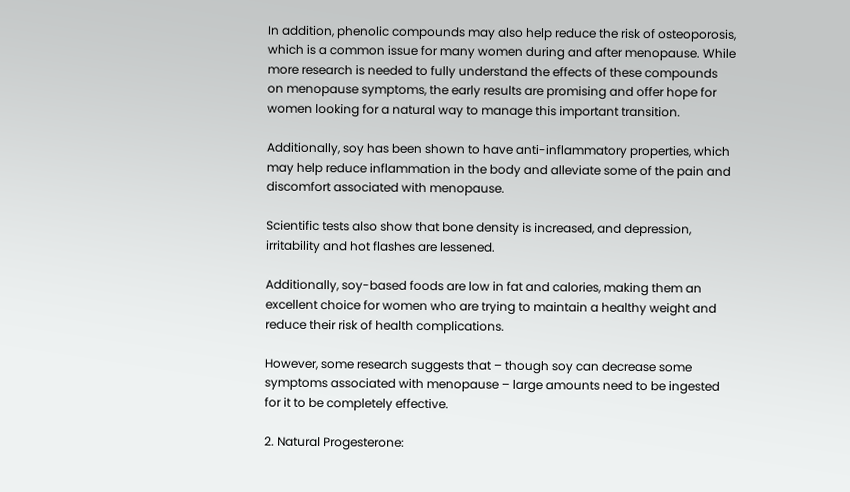In addition, phenolic compounds may also help reduce the risk of osteoporosis, which is a common issue for many women during and after menopause. While more research is needed to fully understand the effects of these compounds on menopause symptoms, the early results are promising and offer hope for women looking for a natural way to manage this important transition.

Additionally, soy has been shown to have anti-inflammatory properties, which may help reduce inflammation in the body and alleviate some of the pain and discomfort associated with menopause.

Scientific tests also show that bone density is increased, and depression, irritability and hot flashes are lessened.

Additionally, soy-based foods are low in fat and calories, making them an excellent choice for women who are trying to maintain a healthy weight and reduce their risk of health complications.

However, some research suggests that – though soy can decrease some symptoms associated with menopause – large amounts need to be ingested for it to be completely effective.

2. Natural Progesterone: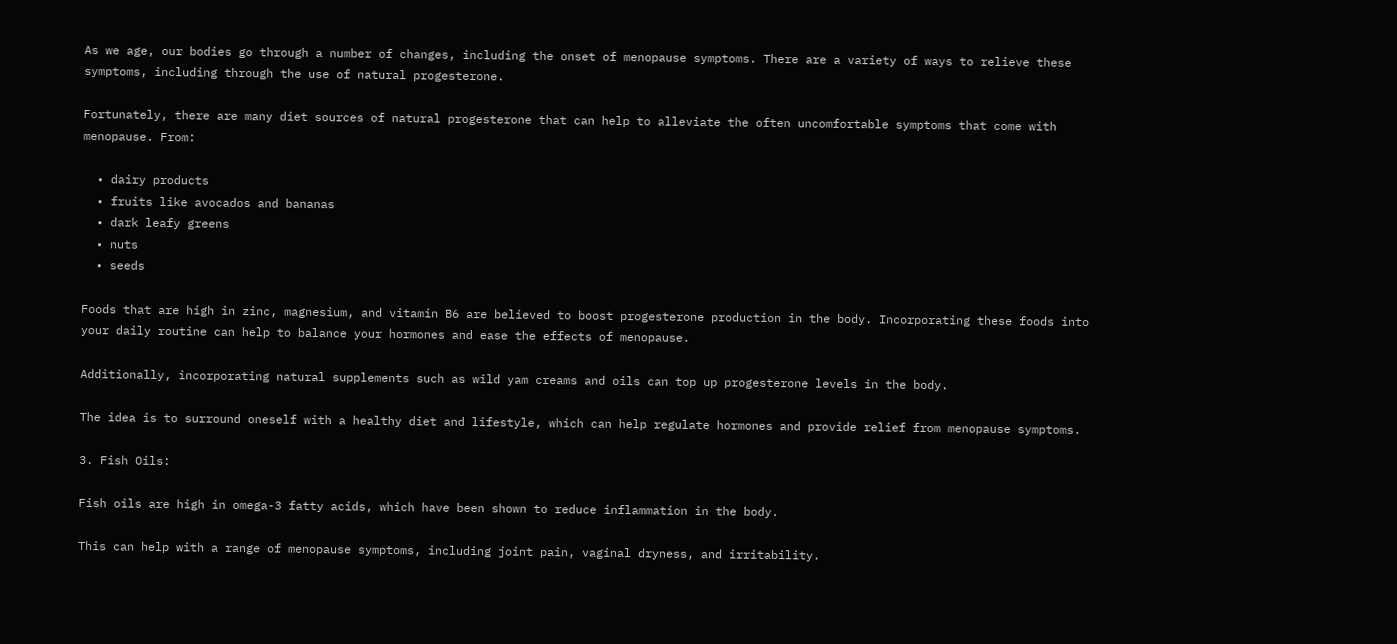As we age, our bodies go through a number of changes, including the onset of menopause symptoms. There are a variety of ways to relieve these symptoms, including through the use of natural progesterone.

Fortunately, there are many diet sources of natural progesterone that can help to alleviate the often uncomfortable symptoms that come with menopause. From:

  • dairy products
  • fruits like avocados and bananas
  • dark leafy greens
  • nuts
  • seeds

Foods that are high in zinc, magnesium, and vitamin B6 are believed to boost progesterone production in the body. Incorporating these foods into your daily routine can help to balance your hormones and ease the effects of menopause.

Additionally, incorporating natural supplements such as wild yam creams and oils can top up progesterone levels in the body.

The idea is to surround oneself with a healthy diet and lifestyle, which can help regulate hormones and provide relief from menopause symptoms.

3. Fish Oils:

Fish oils are high in omega-3 fatty acids, which have been shown to reduce inflammation in the body.

This can help with a range of menopause symptoms, including joint pain, vaginal dryness, and irritability.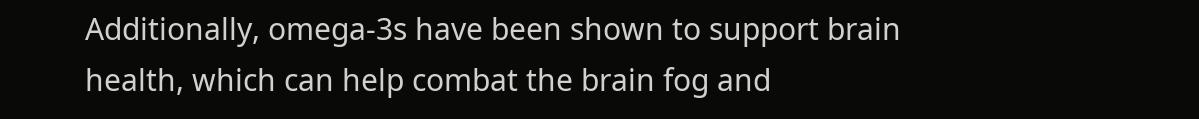Additionally, omega-3s have been shown to support brain health, which can help combat the brain fog and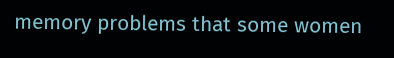memory problems that some women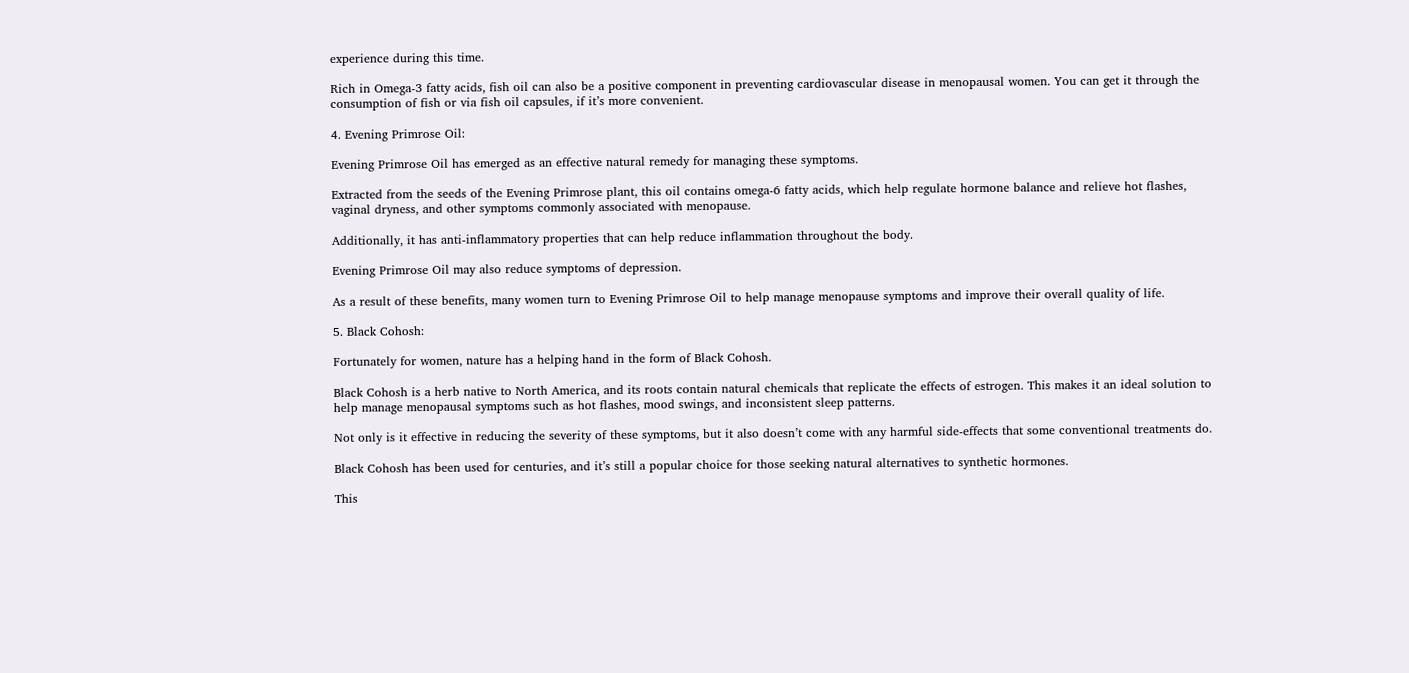experience during this time.

Rich in Omega-3 fatty acids, fish oil can also be a positive component in preventing cardiovascular disease in menopausal women. You can get it through the consumption of fish or via fish oil capsules, if it’s more convenient.

4. Evening Primrose Oil:

Evening Primrose Oil has emerged as an effective natural remedy for managing these symptoms.

Extracted from the seeds of the Evening Primrose plant, this oil contains omega-6 fatty acids, which help regulate hormone balance and relieve hot flashes, vaginal dryness, and other symptoms commonly associated with menopause.

Additionally, it has anti-inflammatory properties that can help reduce inflammation throughout the body.

Evening Primrose Oil may also reduce symptoms of depression.

As a result of these benefits, many women turn to Evening Primrose Oil to help manage menopause symptoms and improve their overall quality of life.

5. Black Cohosh:

Fortunately for women, nature has a helping hand in the form of Black Cohosh.

Black Cohosh is a herb native to North America, and its roots contain natural chemicals that replicate the effects of estrogen. This makes it an ideal solution to help manage menopausal symptoms such as hot flashes, mood swings, and inconsistent sleep patterns.

Not only is it effective in reducing the severity of these symptoms, but it also doesn’t come with any harmful side-effects that some conventional treatments do.

Black Cohosh has been used for centuries, and it’s still a popular choice for those seeking natural alternatives to synthetic hormones.

This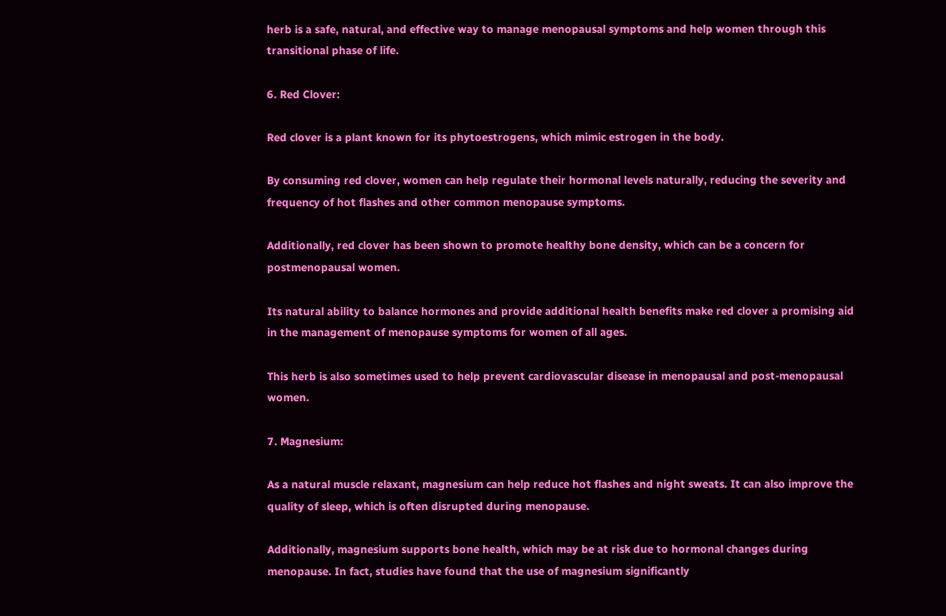herb is a safe, natural, and effective way to manage menopausal symptoms and help women through this transitional phase of life.

6. Red Clover:

Red clover is a plant known for its phytoestrogens, which mimic estrogen in the body.

By consuming red clover, women can help regulate their hormonal levels naturally, reducing the severity and frequency of hot flashes and other common menopause symptoms.

Additionally, red clover has been shown to promote healthy bone density, which can be a concern for postmenopausal women.

Its natural ability to balance hormones and provide additional health benefits make red clover a promising aid in the management of menopause symptoms for women of all ages.

This herb is also sometimes used to help prevent cardiovascular disease in menopausal and post-menopausal women.

7. Magnesium:

As a natural muscle relaxant, magnesium can help reduce hot flashes and night sweats. It can also improve the quality of sleep, which is often disrupted during menopause.

Additionally, magnesium supports bone health, which may be at risk due to hormonal changes during menopause. In fact, studies have found that the use of magnesium significantly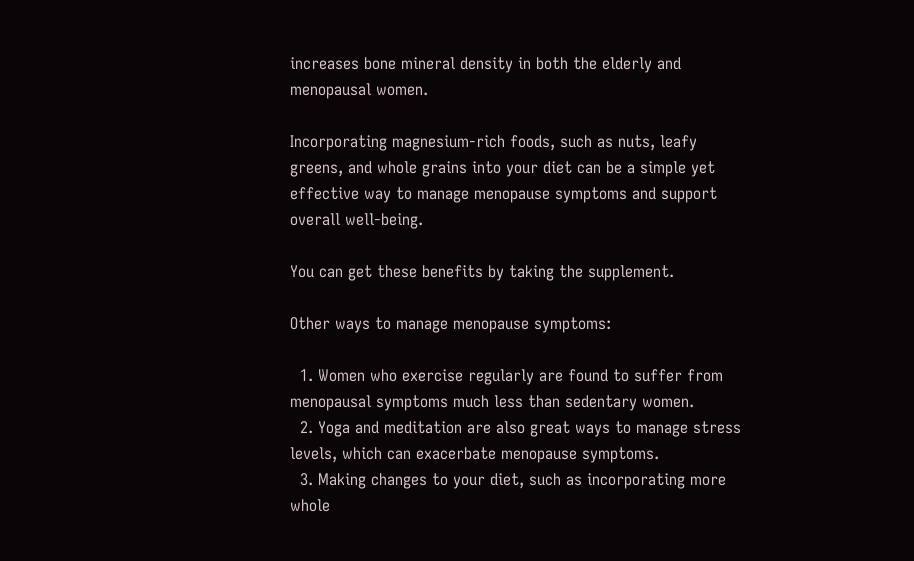increases bone mineral density in both the elderly and menopausal women.

Incorporating magnesium-rich foods, such as nuts, leafy greens, and whole grains into your diet can be a simple yet effective way to manage menopause symptoms and support overall well-being.

You can get these benefits by taking the supplement.

Other ways to manage menopause symptoms:

  1. Women who exercise regularly are found to suffer from menopausal symptoms much less than sedentary women.
  2. Yoga and meditation are also great ways to manage stress levels, which can exacerbate menopause symptoms.
  3. Making changes to your diet, such as incorporating more whole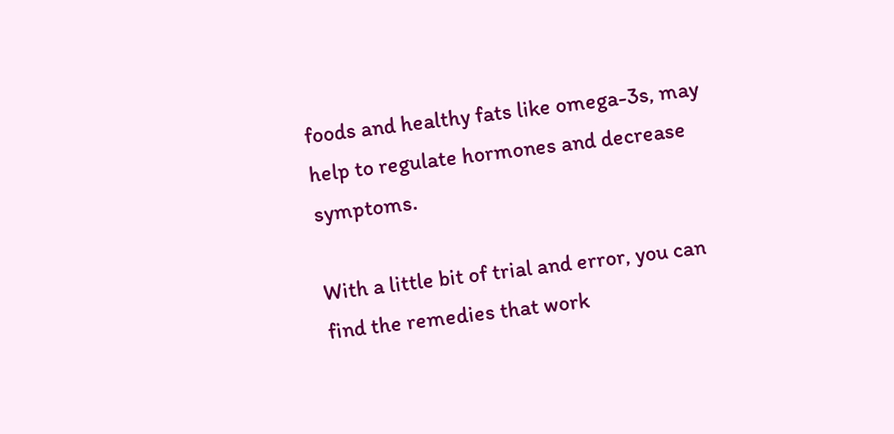foods and healthy fats like omega-3s, may help to regulate hormones and decrease symptoms.

With a little bit of trial and error, you can find the remedies that work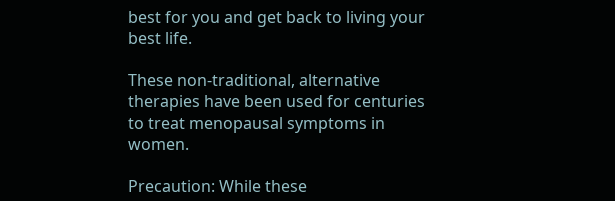best for you and get back to living your best life.

These non-traditional, alternative therapies have been used for centuries to treat menopausal symptoms in women.

Precaution: While these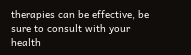therapies can be effective, be sure to consult with your health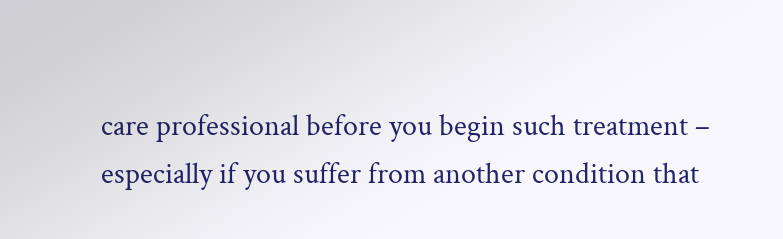care professional before you begin such treatment – especially if you suffer from another condition that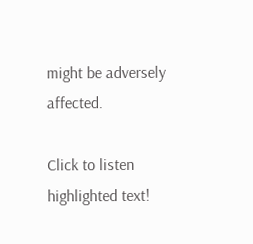might be adversely affected.

Click to listen highlighted text!